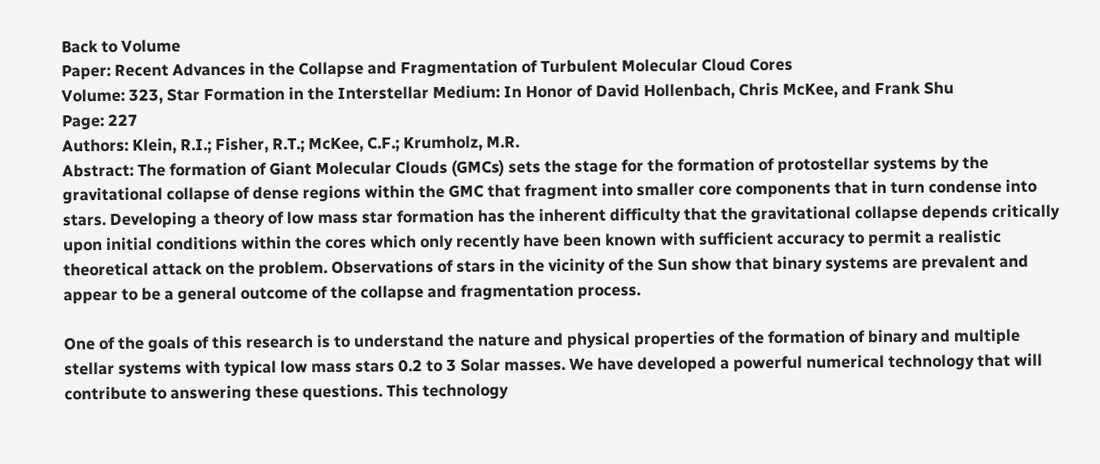Back to Volume
Paper: Recent Advances in the Collapse and Fragmentation of Turbulent Molecular Cloud Cores
Volume: 323, Star Formation in the Interstellar Medium: In Honor of David Hollenbach, Chris McKee, and Frank Shu
Page: 227
Authors: Klein, R.I.; Fisher, R.T.; McKee, C.F.; Krumholz, M.R.
Abstract: The formation of Giant Molecular Clouds (GMCs) sets the stage for the formation of protostellar systems by the gravitational collapse of dense regions within the GMC that fragment into smaller core components that in turn condense into stars. Developing a theory of low mass star formation has the inherent difficulty that the gravitational collapse depends critically upon initial conditions within the cores which only recently have been known with sufficient accuracy to permit a realistic theoretical attack on the problem. Observations of stars in the vicinity of the Sun show that binary systems are prevalent and appear to be a general outcome of the collapse and fragmentation process.

One of the goals of this research is to understand the nature and physical properties of the formation of binary and multiple stellar systems with typical low mass stars 0.2 to 3 Solar masses. We have developed a powerful numerical technology that will contribute to answering these questions. This technology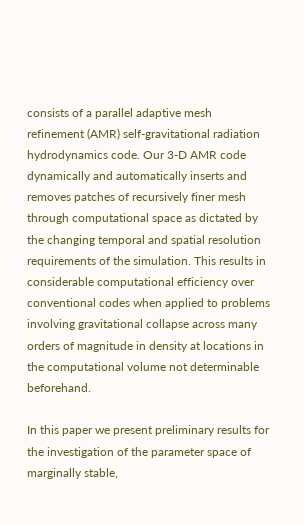consists of a parallel adaptive mesh refinement (AMR) self-gravitational radiation hydrodynamics code. Our 3-D AMR code dynamically and automatically inserts and removes patches of recursively finer mesh through computational space as dictated by the changing temporal and spatial resolution requirements of the simulation. This results in considerable computational efficiency over conventional codes when applied to problems involving gravitational collapse across many orders of magnitude in density at locations in the computational volume not determinable beforehand.

In this paper we present preliminary results for the investigation of the parameter space of marginally stable,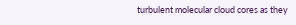turbulent molecular cloud cores as they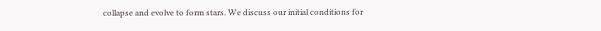collapse and evolve to form stars. We discuss our initial conditions for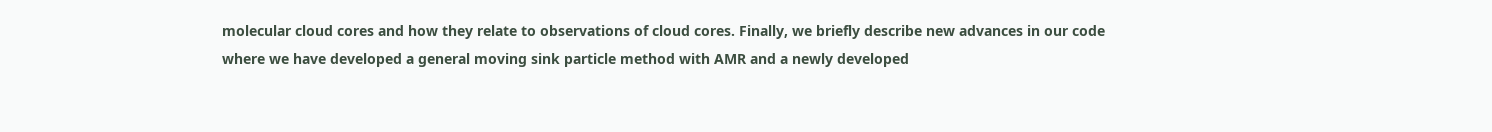molecular cloud cores and how they relate to observations of cloud cores. Finally, we briefly describe new advances in our code where we have developed a general moving sink particle method with AMR and a newly developed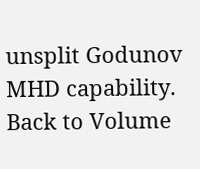unsplit Godunov MHD capability.
Back to Volume